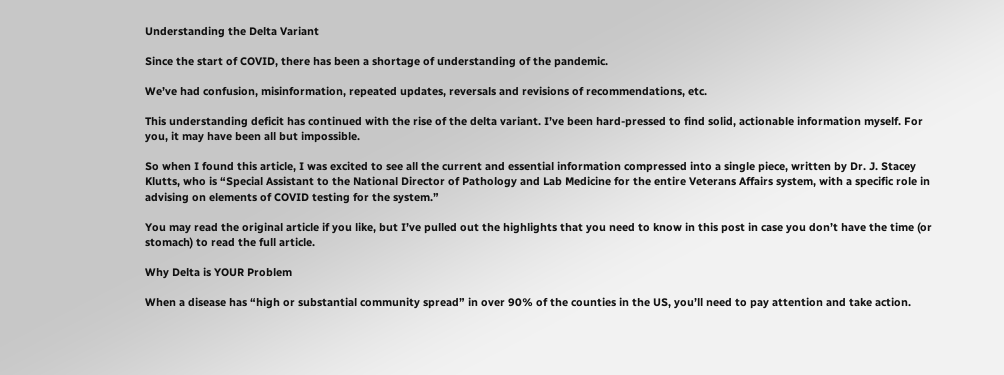Understanding the Delta Variant

Since the start of COVID, there has been a shortage of understanding of the pandemic.

We’ve had confusion, misinformation, repeated updates, reversals and revisions of recommendations, etc.

This understanding deficit has continued with the rise of the delta variant. I’ve been hard-pressed to find solid, actionable information myself. For you, it may have been all but impossible.

So when I found this article, I was excited to see all the current and essential information compressed into a single piece, written by Dr. J. Stacey Klutts, who is “Special Assistant to the National Director of Pathology and Lab Medicine for the entire Veterans Affairs system, with a specific role in advising on elements of COVID testing for the system.”

You may read the original article if you like, but I’ve pulled out the highlights that you need to know in this post in case you don’t have the time (or stomach) to read the full article.

Why Delta is YOUR Problem

When a disease has “high or substantial community spread” in over 90% of the counties in the US, you’ll need to pay attention and take action.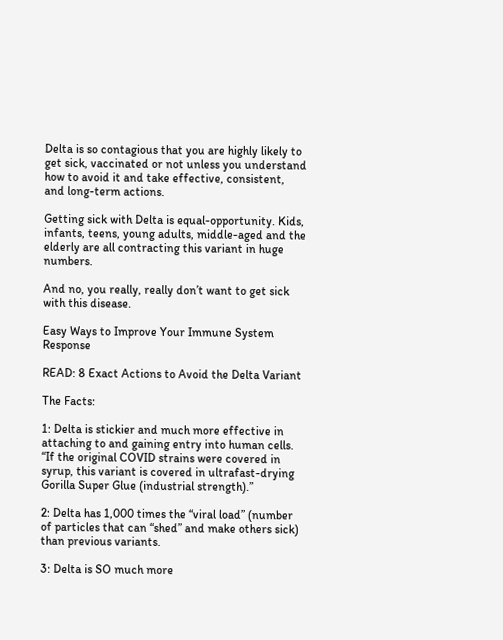Delta is so contagious that you are highly likely to get sick, vaccinated or not unless you understand how to avoid it and take effective, consistent, and long-term actions.

Getting sick with Delta is equal-opportunity. Kids, infants, teens, young adults, middle-aged and the elderly are all contracting this variant in huge numbers.

And no, you really, really don’t want to get sick with this disease.

Easy Ways to Improve Your Immune System Response

READ: 8 Exact Actions to Avoid the Delta Variant

The Facts:

1: Delta is stickier and much more effective in attaching to and gaining entry into human cells. “If the original COVID strains were covered in syrup, this variant is covered in ultrafast-drying Gorilla Super Glue (industrial strength).”

2: Delta has 1,000 times the “viral load” (number of particles that can “shed” and make others sick) than previous variants.

3: Delta is SO much more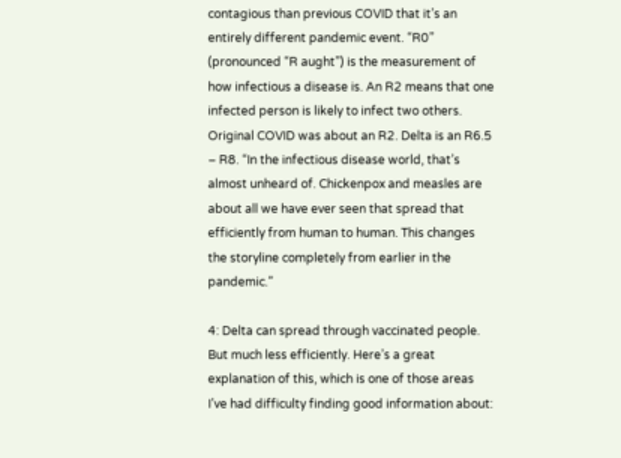contagious than previous COVID that it’s an entirely different pandemic event. “R0” (pronounced “R aught”) is the measurement of how infectious a disease is. An R2 means that one infected person is likely to infect two others. Original COVID was about an R2. Delta is an R6.5 – R8. “In the infectious disease world, that’s almost unheard of. Chickenpox and measles are about all we have ever seen that spread that efficiently from human to human. This changes the storyline completely from earlier in the pandemic.”

4: Delta can spread through vaccinated people. But much less efficiently. Here’s a great explanation of this, which is one of those areas I’ve had difficulty finding good information about: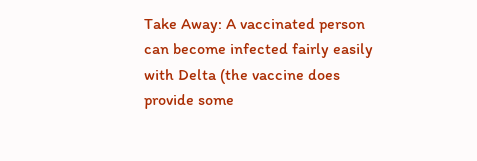Take Away: A vaccinated person can become infected fairly easily with Delta (the vaccine does provide some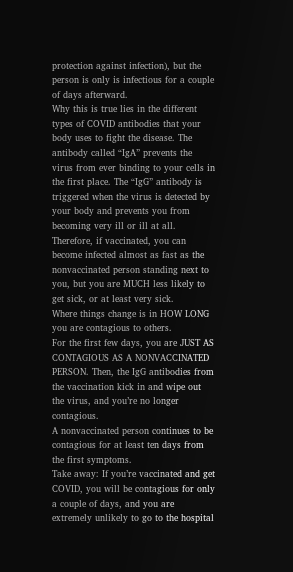protection against infection), but the person is only is infectious for a couple of days afterward.
Why this is true lies in the different types of COVID antibodies that your body uses to fight the disease. The antibody called “IgA” prevents the virus from ever binding to your cells in the first place. The “IgG” antibody is triggered when the virus is detected by your body and prevents you from becoming very ill or ill at all.
Therefore, if vaccinated, you can become infected almost as fast as the nonvaccinated person standing next to you, but you are MUCH less likely to get sick, or at least very sick.
Where things change is in HOW LONG you are contagious to others.
For the first few days, you are JUST AS CONTAGIOUS AS A NONVACCINATED PERSON. Then, the IgG antibodies from the vaccination kick in and wipe out the virus, and you’re no longer contagious.
A nonvaccinated person continues to be contagious for at least ten days from the first symptoms.
Take away: If you’re vaccinated and get COVID, you will be contagious for only a couple of days, and you are extremely unlikely to go to the hospital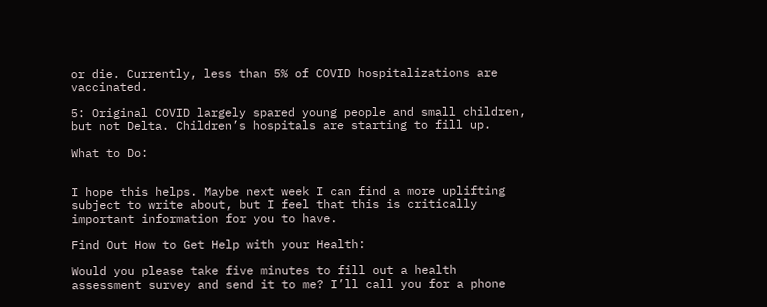or die. Currently, less than 5% of COVID hospitalizations are vaccinated.

5: Original COVID largely spared young people and small children, but not Delta. Children’s hospitals are starting to fill up.

What to Do:


I hope this helps. Maybe next week I can find a more uplifting subject to write about, but I feel that this is critically important information for you to have.

Find Out How to Get Help with your Health:

Would you please take five minutes to fill out a health assessment survey and send it to me? I’ll call you for a phone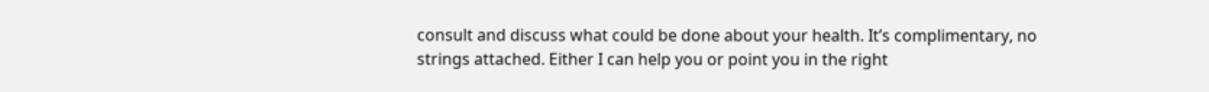consult and discuss what could be done about your health. It’s complimentary, no strings attached. Either I can help you or point you in the right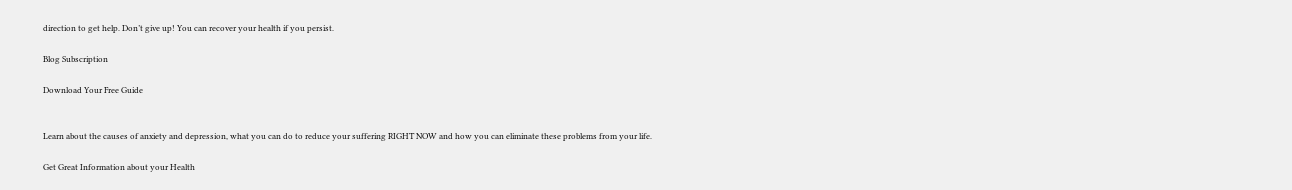direction to get help. Don’t give up! You can recover your health if you persist.

Blog Subscription

Download Your Free Guide


Learn about the causes of anxiety and depression, what you can do to reduce your suffering RIGHT NOW and how you can eliminate these problems from your life.

Get Great Information about your Health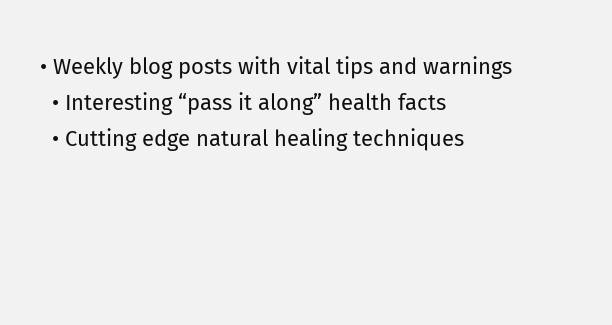• Weekly blog posts with vital tips and warnings
  • Interesting “pass it along” health facts
  • Cutting edge natural healing techniques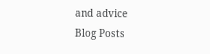and advice
Blog Posts